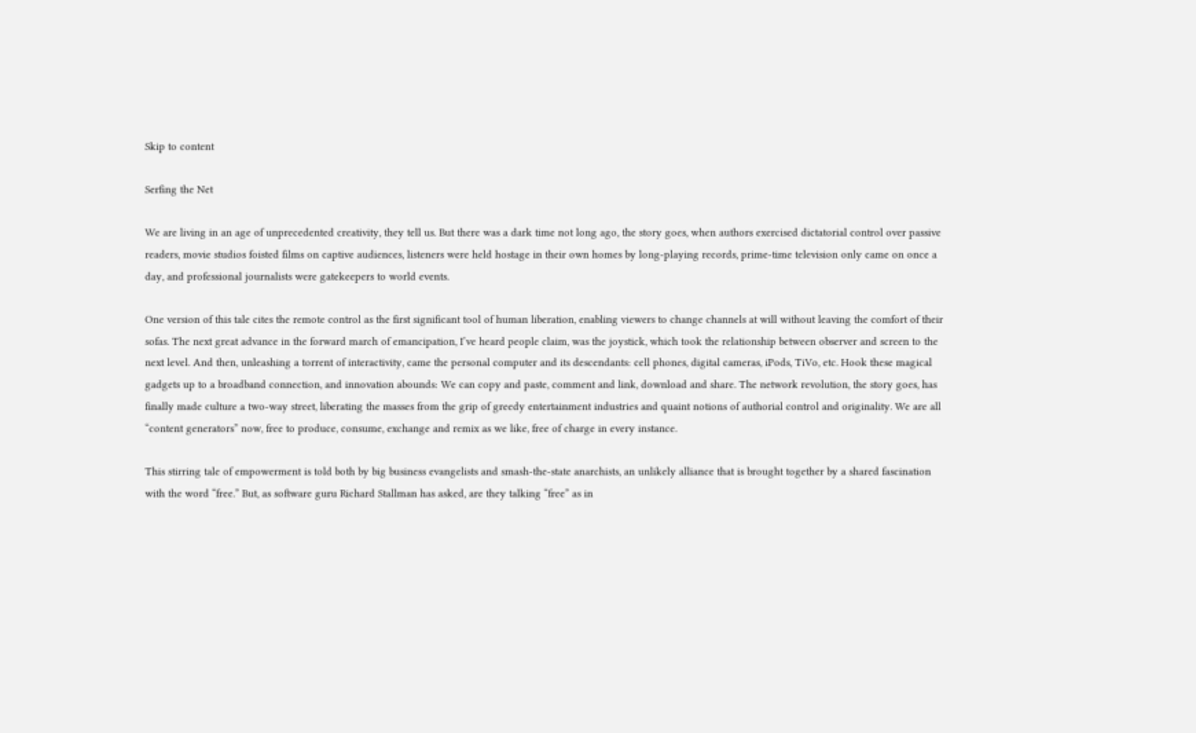Skip to content

Serfing the Net

We are living in an age of unprecedented creativity, they tell us. But there was a dark time not long ago, the story goes, when authors exercised dictatorial control over passive readers, movie studios foisted films on captive audiences, listeners were held hostage in their own homes by long-playing records, prime-time television only came on once a day, and professional journalists were gatekeepers to world events.

One version of this tale cites the remote control as the first significant tool of human liberation, enabling viewers to change channels at will without leaving the comfort of their sofas. The next great advance in the forward march of emancipation, I’ve heard people claim, was the joystick, which took the relationship between observer and screen to the next level. And then, unleashing a torrent of interactivity, came the personal computer and its descendants: cell phones, digital cameras, iPods, TiVo, etc. Hook these magical gadgets up to a broadband connection, and innovation abounds: We can copy and paste, comment and link, download and share. The network revolution, the story goes, has finally made culture a two-way street, liberating the masses from the grip of greedy entertainment industries and quaint notions of authorial control and originality. We are all “content generators” now, free to produce, consume, exchange and remix as we like, free of charge in every instance.

This stirring tale of empowerment is told both by big business evangelists and smash-the-state anarchists, an unlikely alliance that is brought together by a shared fascination with the word “free.” But, as software guru Richard Stallman has asked, are they talking “free” as in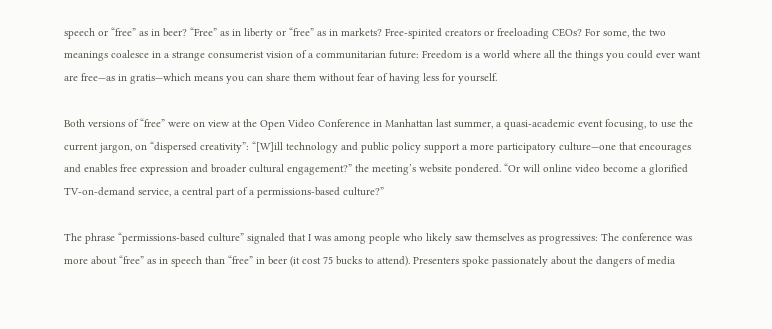speech or “free” as in beer? “Free” as in liberty or “free” as in markets? Free-spirited creators or freeloading CEOs? For some, the two meanings coalesce in a strange consumerist vision of a communitarian future: Freedom is a world where all the things you could ever want are free—as in gratis—which means you can share them without fear of having less for yourself.

Both versions of “free” were on view at the Open Video Conference in Manhattan last summer, a quasi-academic event focusing, to use the current jargon, on “dispersed creativity”: “[W]ill technology and public policy support a more participatory culture—one that encourages and enables free expression and broader cultural engagement?” the meeting’s website pondered. “Or will online video become a glorified TV-on-demand service, a central part of a permissions-based culture?”

The phrase “permissions-based culture” signaled that I was among people who likely saw themselves as progressives: The conference was more about “free” as in speech than “free” in beer (it cost 75 bucks to attend). Presenters spoke passionately about the dangers of media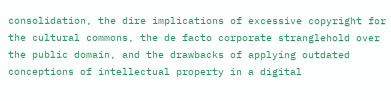consolidation, the dire implications of excessive copyright for the cultural commons, the de facto corporate stranglehold over the public domain, and the drawbacks of applying outdated conceptions of intellectual property in a digital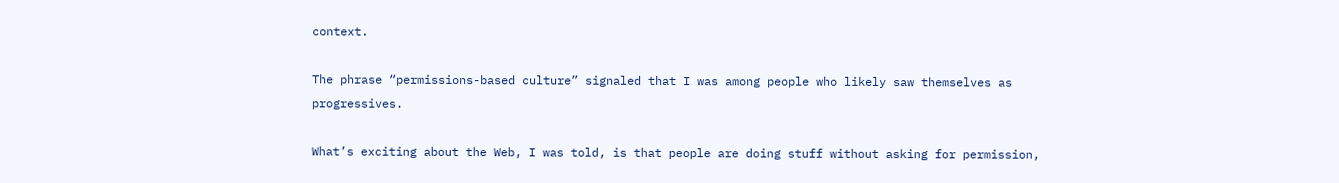context.

The phrase “permissions-based culture” signaled that I was among people who likely saw themselves as progressives.

What’s exciting about the Web, I was told, is that people are doing stuff without asking for permission,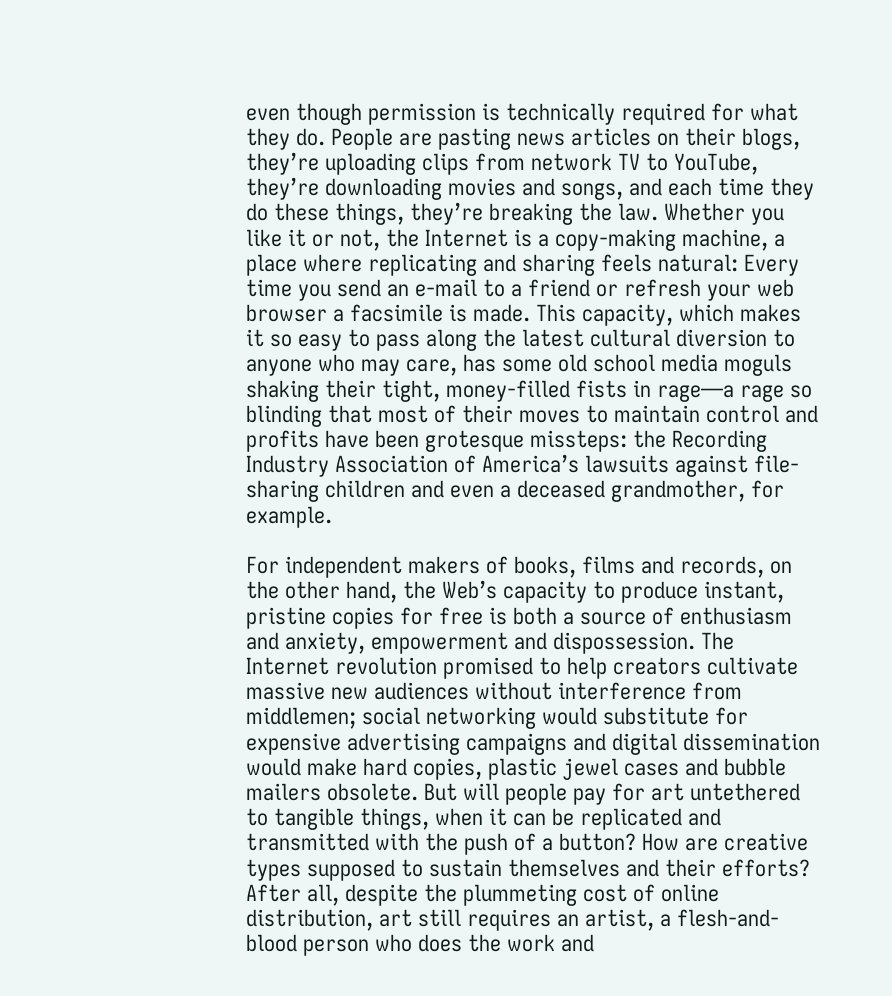even though permission is technically required for what they do. People are pasting news articles on their blogs, they’re uploading clips from network TV to YouTube, they’re downloading movies and songs, and each time they do these things, they’re breaking the law. Whether you like it or not, the Internet is a copy-making machine, a place where replicating and sharing feels natural: Every time you send an e-mail to a friend or refresh your web browser a facsimile is made. This capacity, which makes it so easy to pass along the latest cultural diversion to anyone who may care, has some old school media moguls shaking their tight, money-filled fists in rage—a rage so blinding that most of their moves to maintain control and profits have been grotesque missteps: the Recording Industry Association of America’s lawsuits against file-sharing children and even a deceased grandmother, for example.

For independent makers of books, films and records, on the other hand, the Web’s capacity to produce instant, pristine copies for free is both a source of enthusiasm and anxiety, empowerment and dispossession. The Internet revolution promised to help creators cultivate massive new audiences without interference from middlemen; social networking would substitute for expensive advertising campaigns and digital dissemination would make hard copies, plastic jewel cases and bubble mailers obsolete. But will people pay for art untethered to tangible things, when it can be replicated and transmitted with the push of a button? How are creative types supposed to sustain themselves and their efforts? After all, despite the plummeting cost of online distribution, art still requires an artist, a flesh-and-blood person who does the work and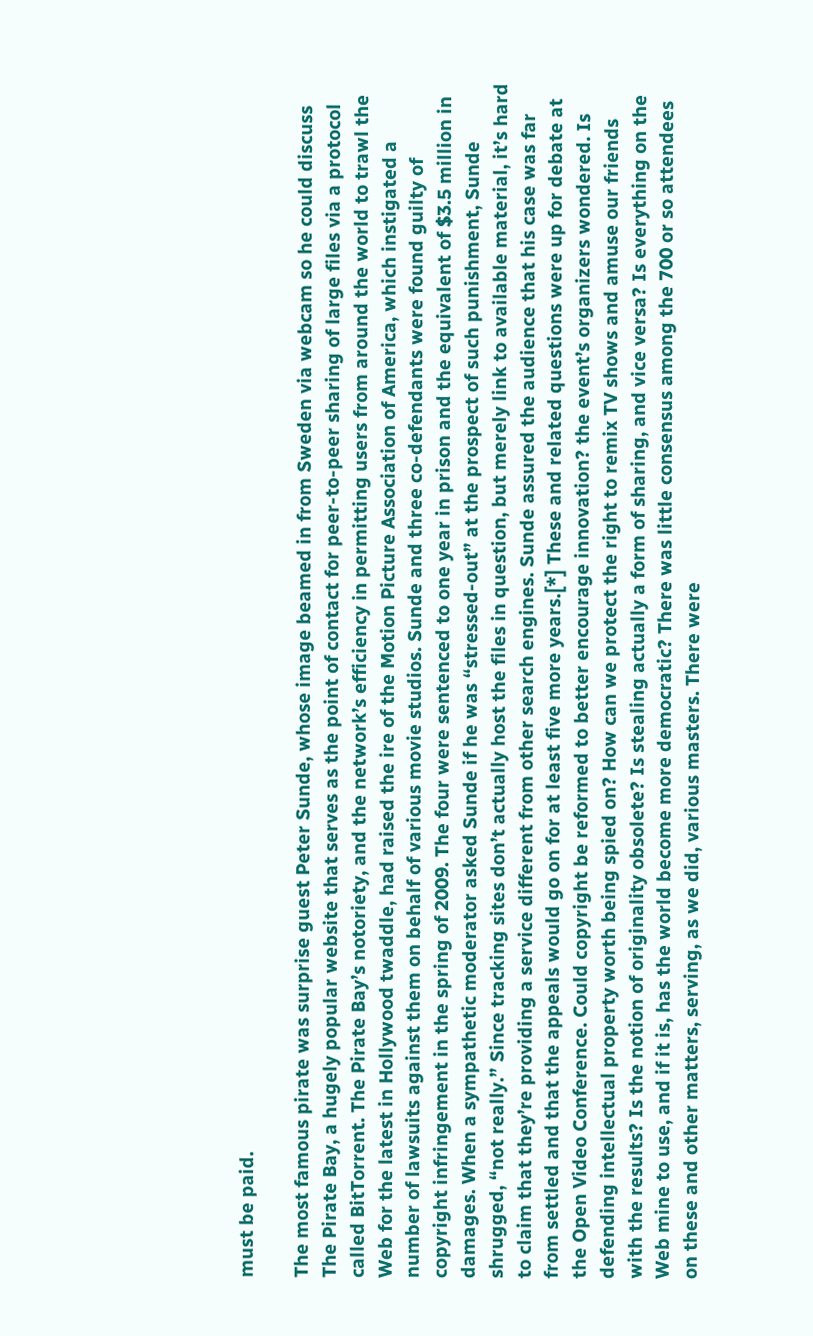must be paid.

The most famous pirate was surprise guest Peter Sunde, whose image beamed in from Sweden via webcam so he could discuss The Pirate Bay, a hugely popular website that serves as the point of contact for peer-to-peer sharing of large files via a protocol called BitTorrent. The Pirate Bay’s notoriety, and the network’s efficiency in permitting users from around the world to trawl the Web for the latest in Hollywood twaddle, had raised the ire of the Motion Picture Association of America, which instigated a number of lawsuits against them on behalf of various movie studios. Sunde and three co-defendants were found guilty of copyright infringement in the spring of 2009. The four were sentenced to one year in prison and the equivalent of $3.5 million in damages. When a sympathetic moderator asked Sunde if he was “stressed-out” at the prospect of such punishment, Sunde shrugged, “not really.” Since tracking sites don’t actually host the files in question, but merely link to available material, it’s hard to claim that they’re providing a service different from other search engines. Sunde assured the audience that his case was far from settled and that the appeals would go on for at least five more years.[*] These and related questions were up for debate at the Open Video Conference. Could copyright be reformed to better encourage innovation? the event’s organizers wondered. Is defending intellectual property worth being spied on? How can we protect the right to remix TV shows and amuse our friends with the results? Is the notion of originality obsolete? Is stealing actually a form of sharing, and vice versa? Is everything on the Web mine to use, and if it is, has the world become more democratic? There was little consensus among the 700 or so attendees on these and other matters, serving, as we did, various masters. There were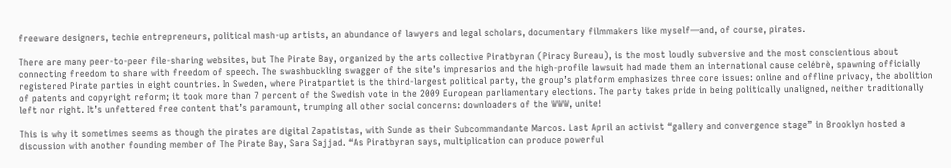freeware designers, techie entrepreneurs, political mash-up artists, an abundance of lawyers and legal scholars, documentary filmmakers like myself—and, of course, pirates.

There are many peer-to-peer file-sharing websites, but The Pirate Bay, organized by the arts collective Piratbyran (Piracy Bureau), is the most loudly subversive and the most conscientious about connecting freedom to share with freedom of speech. The swashbuckling swagger of the site’s impresarios and the high-profile lawsuit had made them an international cause celébrè, spawning officially registered Pirate parties in eight countries. In Sweden, where Piratpartiet is the third-largest political party, the group’s platform emphasizes three core issues: online and offline privacy, the abolition of patents and copyright reform; it took more than 7 percent of the Swedish vote in the 2009 European parliamentary elections. The party takes pride in being politically unaligned, neither traditionally left nor right. It’s unfettered free content that’s paramount, trumping all other social concerns: downloaders of the WWW, unite!

This is why it sometimes seems as though the pirates are digital Zapatistas, with Sunde as their Subcommandante Marcos. Last April an activist “gallery and convergence stage” in Brooklyn hosted a discussion with another founding member of The Pirate Bay, Sara Sajjad. “As Piratbyran says, multiplication can produce powerful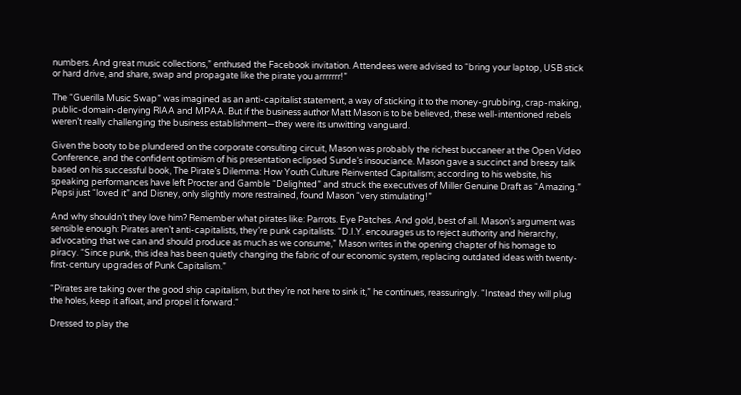numbers. And great music collections,” enthused the Facebook invitation. Attendees were advised to “bring your laptop, USB stick or hard drive, and share, swap and propagate like the pirate you arrrrrrr!”

The “Guerilla Music Swap” was imagined as an anti-capitalist statement, a way of sticking it to the money-grubbing, crap-making, public-domain-denying RlAA and MPAA. But if the business author Matt Mason is to be believed, these well-intentioned rebels weren’t really challenging the business establishment—they were its unwitting vanguard.

Given the booty to be plundered on the corporate consulting circuit, Mason was probably the richest buccaneer at the Open Video Conference, and the confident optimism of his presentation eclipsed Sunde’s insouciance. Mason gave a succinct and breezy talk based on his successful book, The Pirate’s Dilemma: How Youth Culture Reinvented Capitalism; according to his website, his speaking performances have left Procter and Gamble “Delighted” and struck the executives of Miller Genuine Draft as “Amazing.” Pepsi just “loved it” and Disney, only slightly more restrained, found Mason “very stimulating!”

And why shouldn’t they love him? Remember what pirates like: Parrots. Eye Patches. And gold, best of all. Mason’s argument was sensible enough: Pirates aren’t anti-capitalists, they’re punk capitalists. “D.I.Y. encourages us to reject authority and hierarchy, advocating that we can and should produce as much as we consume,” Mason writes in the opening chapter of his homage to piracy. “Since punk, this idea has been quietly changing the fabric of our economic system, replacing outdated ideas with twenty-first-century upgrades of Punk Capitalism.”

“Pirates are taking over the good ship capitalism, but they’re not here to sink it,” he continues, reassuringly. “Instead they will plug the holes, keep it afloat, and propel it forward.“

Dressed to play the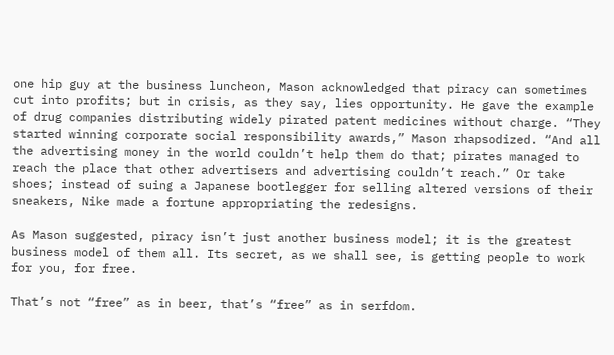one hip guy at the business luncheon, Mason acknowledged that piracy can sometimes cut into profits; but in crisis, as they say, lies opportunity. He gave the example of drug companies distributing widely pirated patent medicines without charge. “They started winning corporate social responsibility awards,” Mason rhapsodized. “And all the advertising money in the world couldn’t help them do that; pirates managed to reach the place that other advertisers and advertising couldn’t reach.” Or take shoes; instead of suing a Japanese bootlegger for selling altered versions of their sneakers, Nike made a fortune appropriating the redesigns.

As Mason suggested, piracy isn’t just another business model; it is the greatest business model of them all. Its secret, as we shall see, is getting people to work for you, for free.

That’s not “free” as in beer, that’s “free” as in serfdom.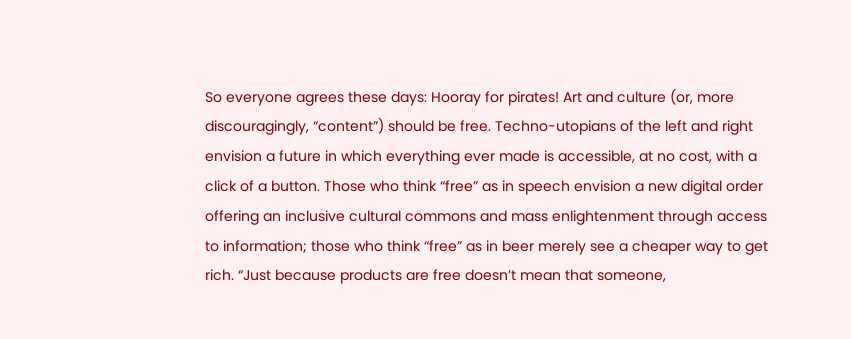So everyone agrees these days: Hooray for pirates! Art and culture (or, more discouragingly, “content”) should be free. Techno-utopians of the left and right envision a future in which everything ever made is accessible, at no cost, with a click of a button. Those who think “free” as in speech envision a new digital order offering an inclusive cultural commons and mass enlightenment through access to information; those who think “free” as in beer merely see a cheaper way to get rich. “Just because products are free doesn’t mean that someone,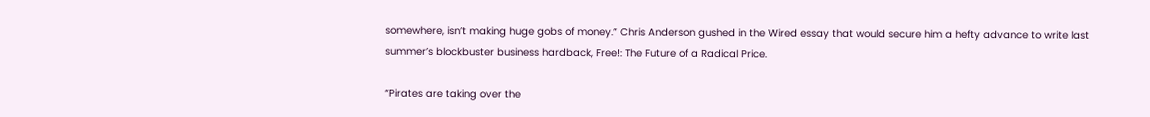somewhere, isn’t making huge gobs of money.” Chris Anderson gushed in the Wired essay that would secure him a hefty advance to write last summer’s blockbuster business hardback, Free!: The Future of a Radical Price.

“Pirates are taking over the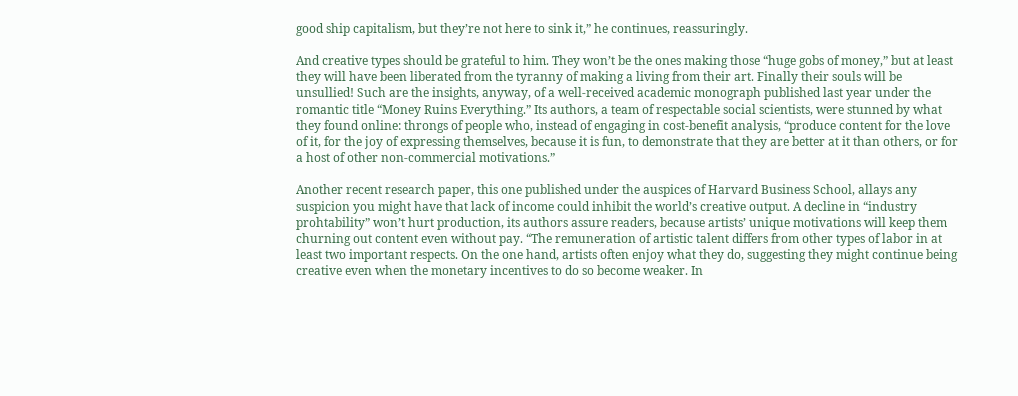good ship capitalism, but they’re not here to sink it,” he continues, reassuringly.

And creative types should be grateful to him. They won’t be the ones making those “huge gobs of money,” but at least they will have been liberated from the tyranny of making a living from their art. Finally their souls will be unsullied! Such are the insights, anyway, of a well-received academic monograph published last year under the romantic title “Money Ruins Everything.” Its authors, a team of respectable social scientists, were stunned by what they found online: throngs of people who, instead of engaging in cost-benefit analysis, “produce content for the love of it, for the joy of expressing themselves, because it is fun, to demonstrate that they are better at it than others, or for a host of other non-commercial motivations.”

Another recent research paper, this one published under the auspices of Harvard Business School, allays any suspicion you might have that lack of income could inhibit the world’s creative output. A decline in “industry prohtability” won’t hurt production, its authors assure readers, because artists’ unique motivations will keep them churning out content even without pay. “The remuneration of artistic talent differs from other types of labor in at least two important respects. On the one hand, artists often enjoy what they do, suggesting they might continue being creative even when the monetary incentives to do so become weaker. In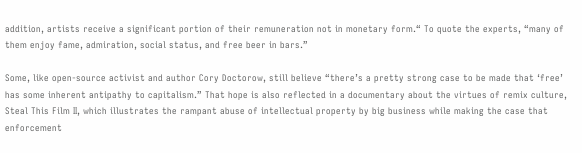addition, artists receive a significant portion of their remuneration not in monetary form.“ To quote the experts, “many of them enjoy fame, admiration, social status, and free beer in bars.”

Some, like open-source activist and author Cory Doctorow, still believe “there’s a pretty strong case to be made that ‘free’ has some inherent antipathy to capitalism.” That hope is also reflected in a documentary about the virtues of remix culture, Steal This Film II, which illustrates the rampant abuse of intellectual property by big business while making the case that enforcement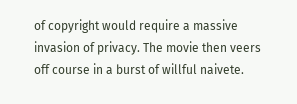of copyright would require a massive invasion of privacy. The movie then veers off course in a burst of willful naivete.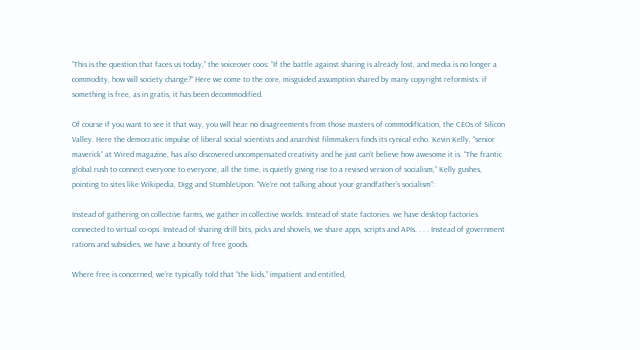“This is the question that faces us today,” the voiceover coos: “If the battle against sharing is already lost, and media is no longer a commodity, how will society change?” Here we come to the core, misguided assumption shared by many copyright reformists: if something is free, as in gratis, it has been decommodified.

Of course if you want to see it that way, you will hear no disagreements from those masters of commodifIcation, the CEOs of Silicon Valley. Here the democratic impulse of liberal social scientists and anarchist filmmakers finds its cynical echo. Kevin Kelly, “senior maverick” at Wired magazine, has also discovered uncompensated creativity and he just can’t believe how awesome it is. “The frantic global rush to connect everyone to everyone, all the time, is quietly giving rise to a revised version of socialism,” Kelly gushes, pointing to sites like Wikipedia, Digg and StumbleUpon. “We’re not talking about your grandfather’s socialism”:

Instead of gathering on collective farms, we gather in collective worlds. Instead of state factories. we have desktop factories connected to virtual co-ops. Instead of sharing drill bits, picks and shovels, we share apps, scripts and APIs. . . . Instead of government rations and subsidies, we have a bounty of free goods.

Where free is concerned, we’re typically told that “the kids,” impatient and entitled,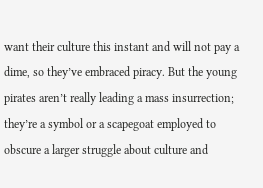want their culture this instant and will not pay a dime, so they’ve embraced piracy. But the young pirates aren’t really leading a mass insurrection; they’re a symbol or a scapegoat employed to obscure a larger struggle about culture and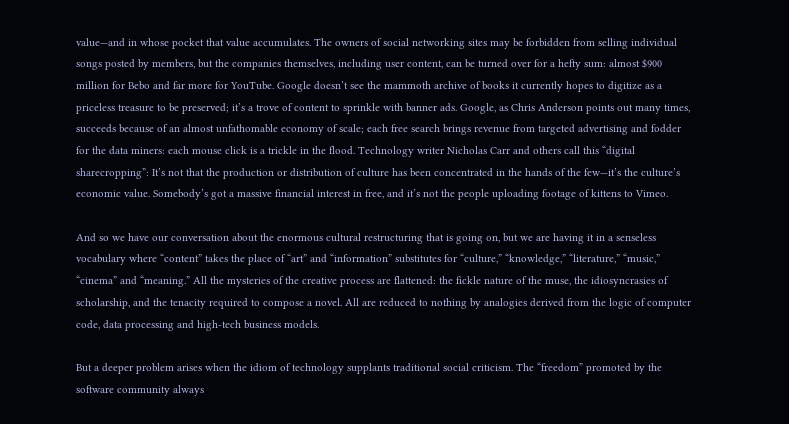value—and in whose pocket that value accumulates. The owners of social networking sites may be forbidden from selling individual songs posted by members, but the companies themselves, including user content, can be turned over for a hefty sum: almost $900 million for Bebo and far more for YouTube. Google doesn’t see the mammoth archive of books it currently hopes to digitize as a priceless treasure to be preserved; it’s a trove of content to sprinkle with banner ads. Google, as Chris Anderson points out many times, succeeds because of an almost unfathomable economy of scale; each free search brings revenue from targeted advertising and fodder for the data miners: each mouse click is a trickle in the flood. Technology writer Nicholas Carr and others call this “digital sharecropping”: It’s not that the production or distribution of culture has been concentrated in the hands of the few—it’s the culture’s economic value. Somebody’s got a massive financial interest in free, and it’s not the people uploading footage of kittens to Vimeo.

And so we have our conversation about the enormous cultural restructuring that is going on, but we are having it in a senseless vocabulary where “content” takes the place of “art” and “information” substitutes for “culture,” “knowledge,” “literature,” “music,” “cinema” and “meaning.” All the mysteries of the creative process are flattened: the fickle nature of the muse, the idiosyncrasies of scholarship, and the tenacity required to compose a novel. All are reduced to nothing by analogies derived from the logic of computer code, data processing and high-tech business models.

But a deeper problem arises when the idiom of technology supplants traditional social criticism. The “freedom” promoted by the software community always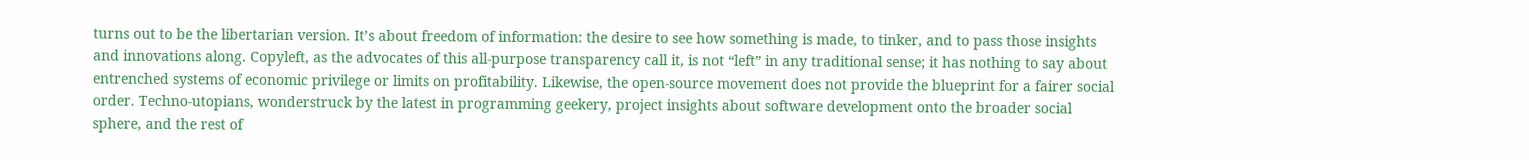turns out to be the libertarian version. It’s about freedom of information: the desire to see how something is made, to tinker, and to pass those insights and innovations along. Copyleft, as the advocates of this all-purpose transparency call it, is not “left” in any traditional sense; it has nothing to say about entrenched systems of economic privilege or limits on profitability. Likewise, the open-source movement does not provide the blueprint for a fairer social order. Techno-utopians, wonderstruck by the latest in programming geekery, project insights about software development onto the broader social sphere, and the rest of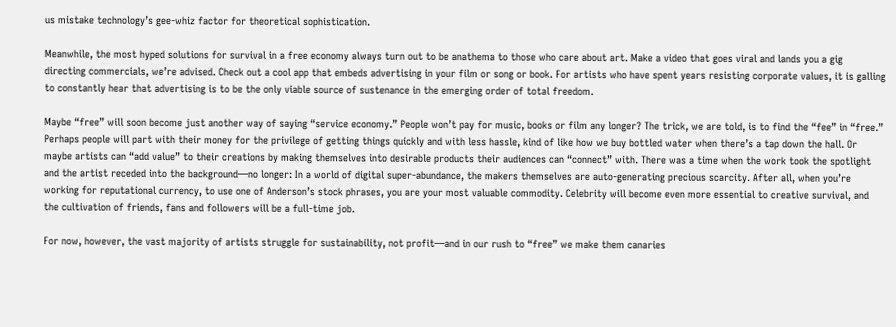us mistake technology’s gee-whiz factor for theoretical sophistication.

Meanwhile, the most hyped solutions for survival in a free economy always turn out to be anathema to those who care about art. Make a video that goes viral and lands you a gig directing commercials, we’re advised. Check out a cool app that embeds advertising in your film or song or book. For artists who have spent years resisting corporate values, it is galling to constantly hear that advertising is to be the only viable source of sustenance in the emerging order of total freedom.

Maybe “free” will soon become just another way of saying “service economy.” People won’t pay for music, books or film any longer? The trick, we are told, is to find the “fee” in “free.” Perhaps people will part with their money for the privilege of getting things quickly and with less hassle, kind of like how we buy bottled water when there’s a tap down the hall. Or maybe artists can “add value” to their creations by making themselves into desirable products their audiences can “connect” with. There was a time when the work took the spotlight and the artist receded into the background—no longer: In a world of digital super-abundance, the makers themselves are auto-generating precious scarcity. After all, when you’re working for reputational currency, to use one of Anderson’s stock phrases, you are your most valuable commodity. Celebrity will become even more essential to creative survival, and the cultivation of friends, fans and followers will be a full-time job.

For now, however, the vast majority of artists struggle for sustainability, not profit—and in our rush to “free” we make them canaries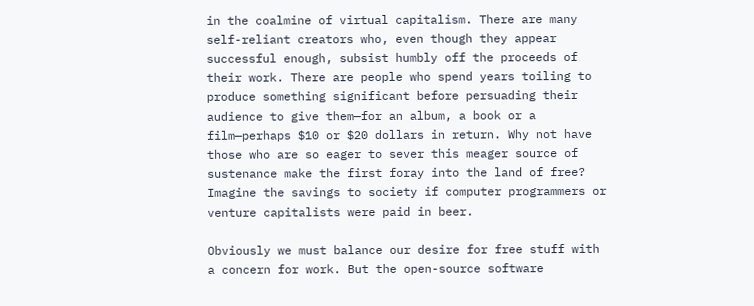in the coalmine of virtual capitalism. There are many self-reliant creators who, even though they appear successful enough, subsist humbly off the proceeds of their work. There are people who spend years toiling to produce something significant before persuading their audience to give them—for an album, a book or a film—perhaps $10 or $20 dollars in return. Why not have those who are so eager to sever this meager source of sustenance make the first foray into the land of free? Imagine the savings to society if computer programmers or venture capitalists were paid in beer.

Obviously we must balance our desire for free stuff with a concern for work. But the open-source software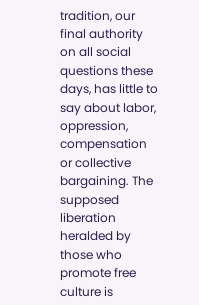tradition, our final authority on all social questions these days, has little to say about labor, oppression, compensation or collective bargaining. The supposed liberation heralded by those who promote free culture is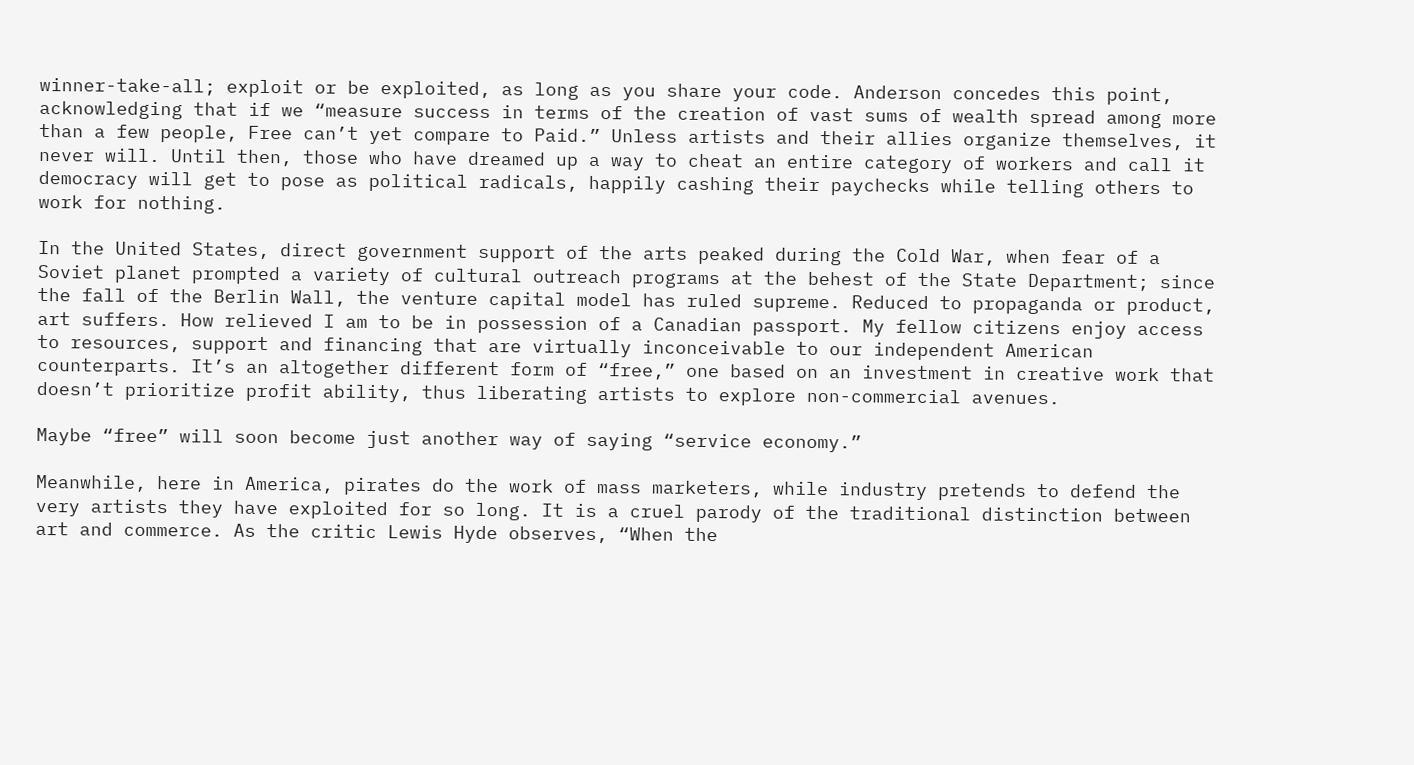winner-take-all; exploit or be exploited, as long as you share your code. Anderson concedes this point, acknowledging that if we “measure success in terms of the creation of vast sums of wealth spread among more than a few people, Free can’t yet compare to Paid.” Unless artists and their allies organize themselves, it never will. Until then, those who have dreamed up a way to cheat an entire category of workers and call it democracy will get to pose as political radicals, happily cashing their paychecks while telling others to work for nothing.

In the United States, direct government support of the arts peaked during the Cold War, when fear of a Soviet planet prompted a variety of cultural outreach programs at the behest of the State Department; since the fall of the Berlin Wall, the venture capital model has ruled supreme. Reduced to propaganda or product, art suffers. How relieved I am to be in possession of a Canadian passport. My fellow citizens enjoy access to resources, support and financing that are virtually inconceivable to our independent American counterparts. It’s an altogether different form of “free,” one based on an investment in creative work that doesn’t prioritize profit ability, thus liberating artists to explore non-commercial avenues.

Maybe “free” will soon become just another way of saying “service economy.”

Meanwhile, here in America, pirates do the work of mass marketers, while industry pretends to defend the very artists they have exploited for so long. It is a cruel parody of the traditional distinction between art and commerce. As the critic Lewis Hyde observes, “When the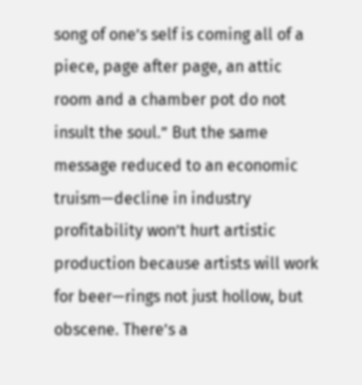song of one’s self is coming all of a piece, page after page, an attic room and a chamber pot do not insult the soul.” But the same message reduced to an economic truism—decline in industry profitability won’t hurt artistic production because artists will work for beer—rings not just hollow, but obscene. There’s a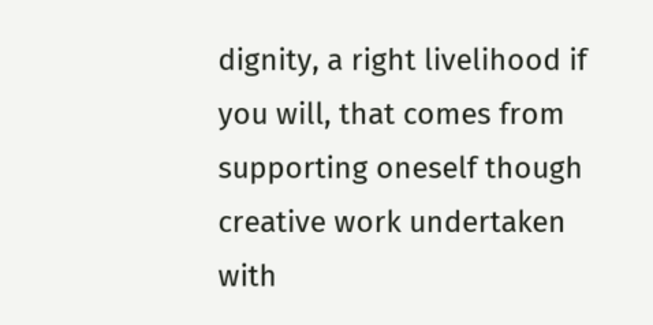dignity, a right livelihood if you will, that comes from supporting oneself though creative work undertaken with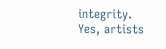integrity. Yes, artists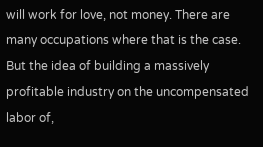will work for love, not money. There are many occupations where that is the case. But the idea of building a massively profitable industry on the uncompensated labor of,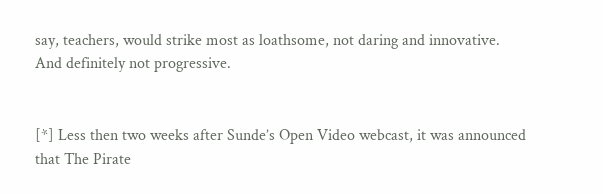say, teachers, would strike most as loathsome, not daring and innovative. And definitely not progressive.


[*] Less then two weeks after Sunde’s Open Video webcast, it was announced that The Pirate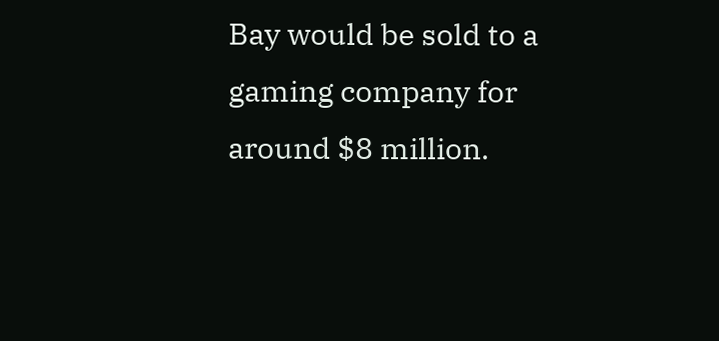Bay would be sold to a gaming company for around $8 million.